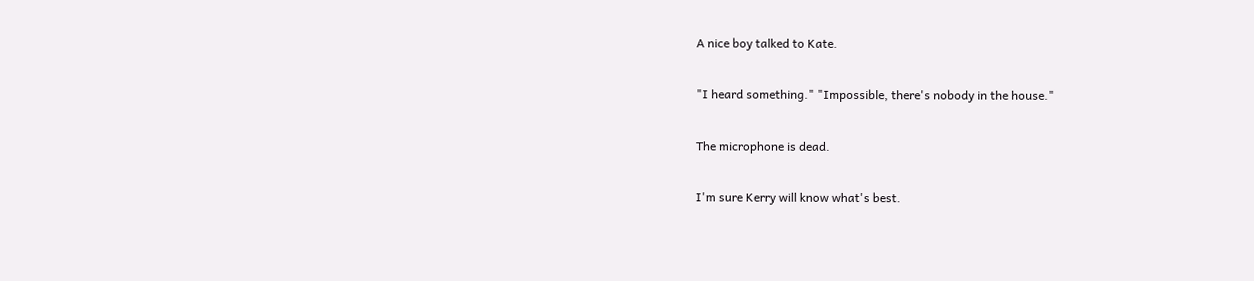A nice boy talked to Kate.

"I heard something." "Impossible, there's nobody in the house."

The microphone is dead.

I'm sure Kerry will know what's best.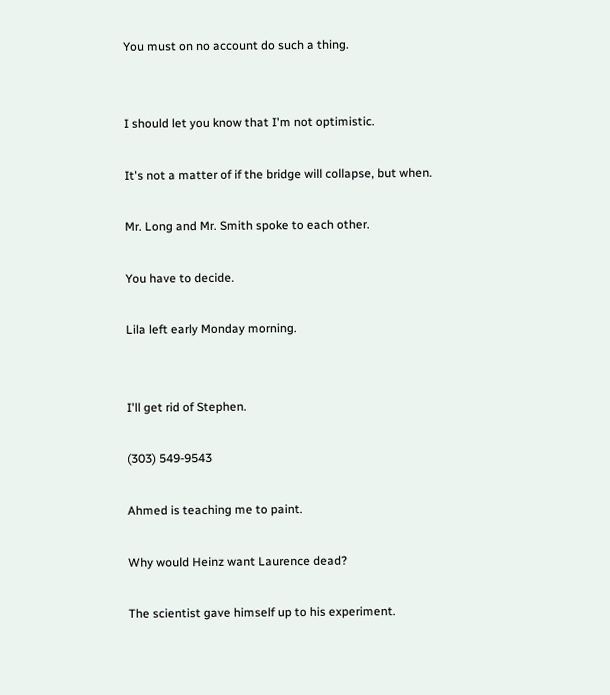You must on no account do such a thing.


I should let you know that I'm not optimistic.

It's not a matter of if the bridge will collapse, but when.

Mr. Long and Mr. Smith spoke to each other.

You have to decide.

Lila left early Monday morning.


I'll get rid of Stephen.

(303) 549-9543

Ahmed is teaching me to paint.

Why would Heinz want Laurence dead?

The scientist gave himself up to his experiment.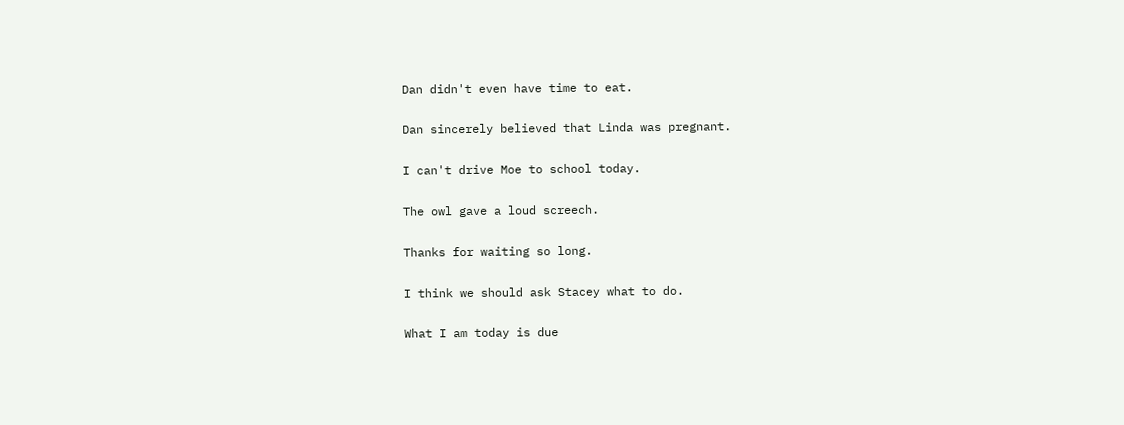Dan didn't even have time to eat.

Dan sincerely believed that Linda was pregnant.

I can't drive Moe to school today.

The owl gave a loud screech.

Thanks for waiting so long.

I think we should ask Stacey what to do.

What I am today is due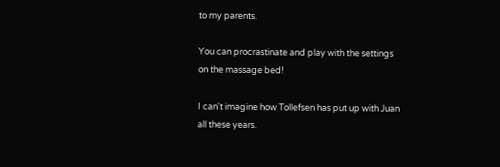to my parents.

You can procrastinate and play with the settings on the massage bed!

I can't imagine how Tollefsen has put up with Juan all these years.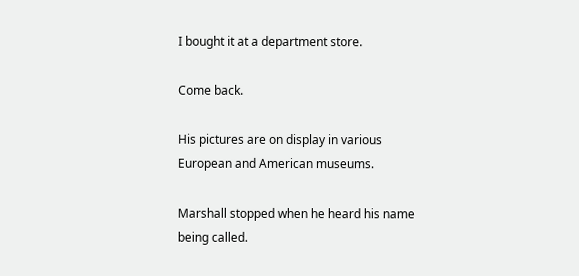I bought it at a department store.

Come back.

His pictures are on display in various European and American museums.

Marshall stopped when he heard his name being called.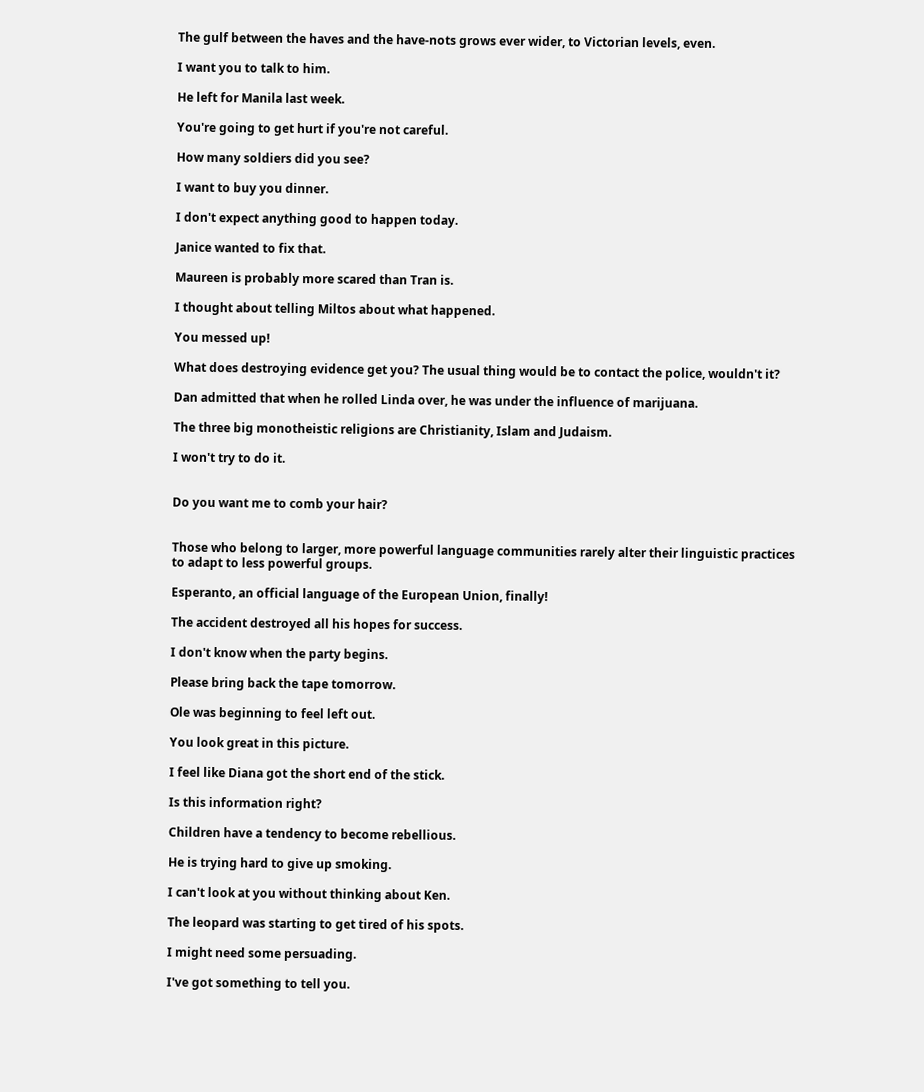The gulf between the haves and the have-nots grows ever wider, to Victorian levels, even.

I want you to talk to him.

He left for Manila last week.

You're going to get hurt if you're not careful.

How many soldiers did you see?

I want to buy you dinner.

I don't expect anything good to happen today.

Janice wanted to fix that.

Maureen is probably more scared than Tran is.

I thought about telling Miltos about what happened.

You messed up!

What does destroying evidence get you? The usual thing would be to contact the police, wouldn't it?

Dan admitted that when he rolled Linda over, he was under the influence of marijuana.

The three big monotheistic religions are Christianity, Islam and Judaism.

I won't try to do it.


Do you want me to comb your hair?


Those who belong to larger, more powerful language communities rarely alter their linguistic practices to adapt to less powerful groups.

Esperanto, an official language of the European Union, finally!

The accident destroyed all his hopes for success.

I don't know when the party begins.

Please bring back the tape tomorrow.

Ole was beginning to feel left out.

You look great in this picture.

I feel like Diana got the short end of the stick.

Is this information right?

Children have a tendency to become rebellious.

He is trying hard to give up smoking.

I can't look at you without thinking about Ken.

The leopard was starting to get tired of his spots.

I might need some persuading.

I've got something to tell you.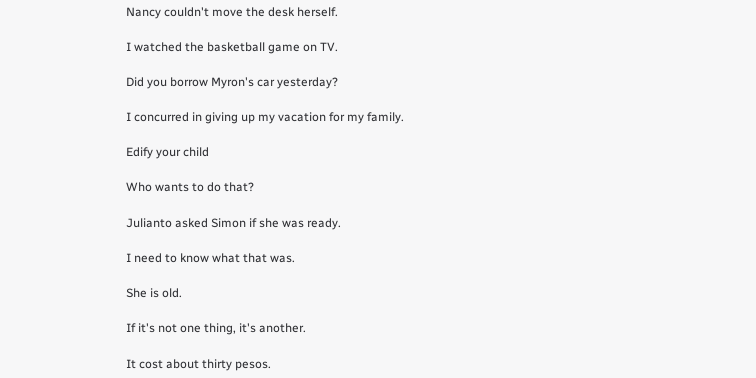Nancy couldn't move the desk herself.

I watched the basketball game on TV.

Did you borrow Myron's car yesterday?

I concurred in giving up my vacation for my family.

Edify your child

Who wants to do that?

Julianto asked Simon if she was ready.

I need to know what that was.

She is old.

If it's not one thing, it's another.

It cost about thirty pesos.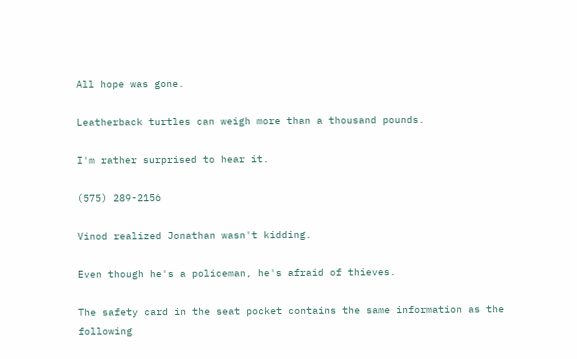All hope was gone.

Leatherback turtles can weigh more than a thousand pounds.

I'm rather surprised to hear it.

(575) 289-2156

Vinod realized Jonathan wasn't kidding.

Even though he's a policeman, he's afraid of thieves.

The safety card in the seat pocket contains the same information as the following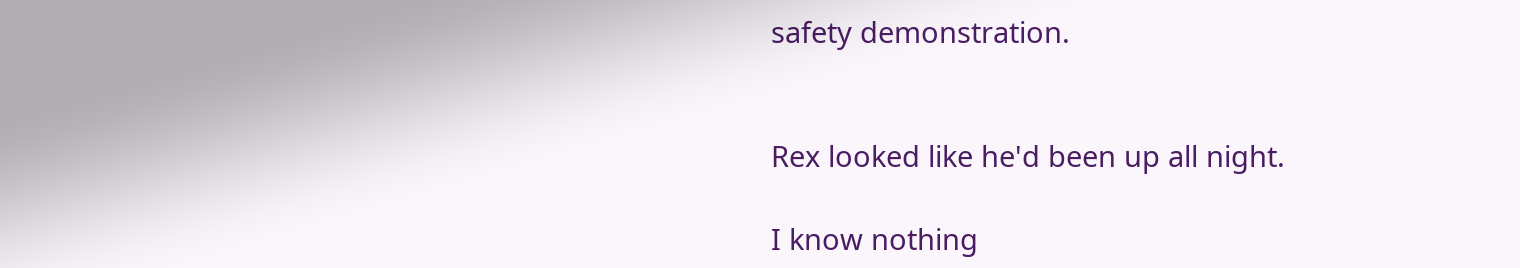safety demonstration.


Rex looked like he'd been up all night.

I know nothing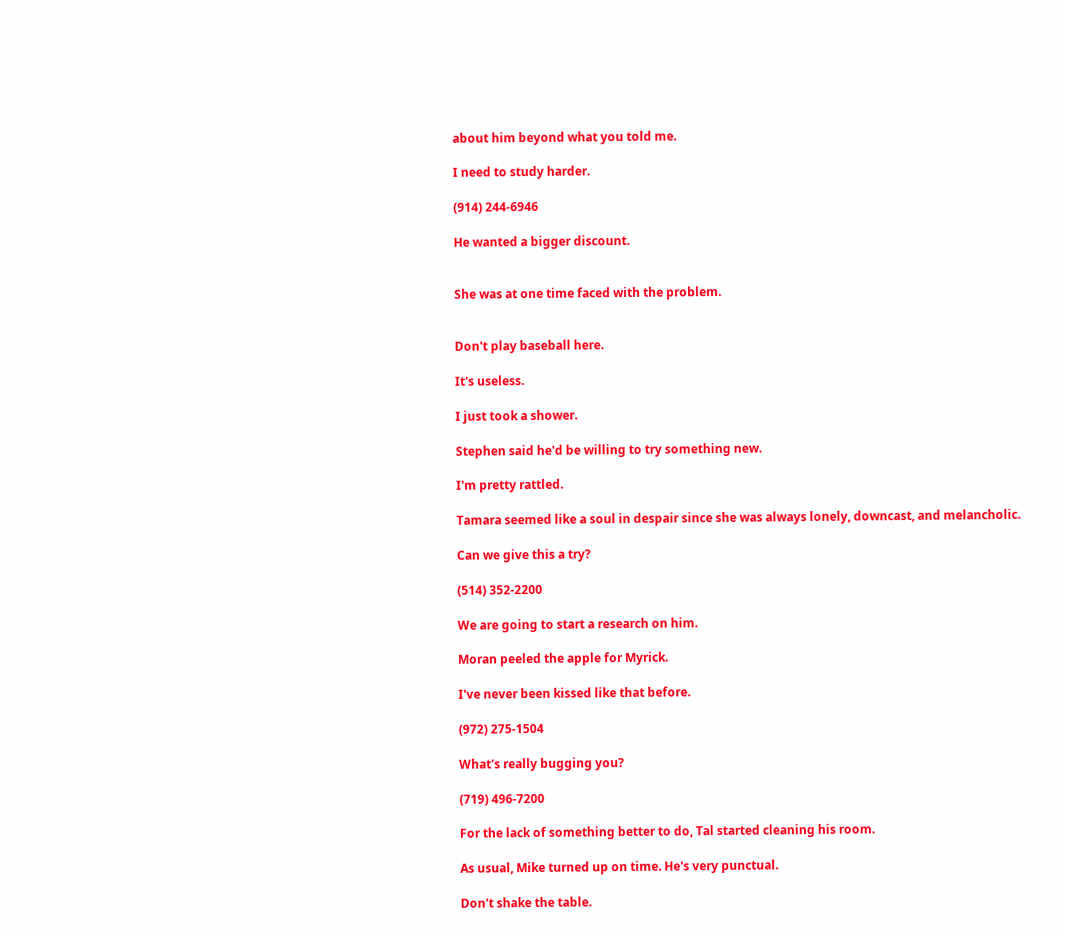about him beyond what you told me.

I need to study harder.

(914) 244-6946

He wanted a bigger discount.


She was at one time faced with the problem.


Don't play baseball here.

It's useless.

I just took a shower.

Stephen said he'd be willing to try something new.

I'm pretty rattled.

Tamara seemed like a soul in despair since she was always lonely, downcast, and melancholic.

Can we give this a try?

(514) 352-2200

We are going to start a research on him.

Moran peeled the apple for Myrick.

I've never been kissed like that before.

(972) 275-1504

What's really bugging you?

(719) 496-7200

For the lack of something better to do, Tal started cleaning his room.

As usual, Mike turned up on time. He's very punctual.

Don't shake the table.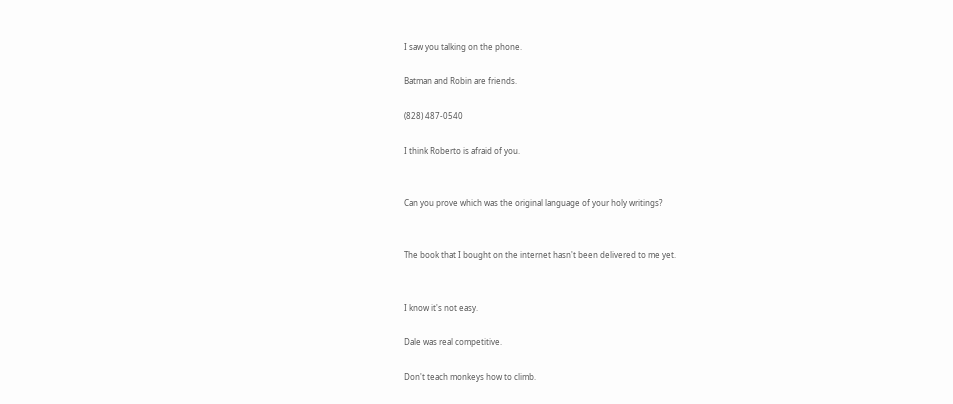I saw you talking on the phone.

Batman and Robin are friends.

(828) 487-0540

I think Roberto is afraid of you.


Can you prove which was the original language of your holy writings?


The book that I bought on the internet hasn't been delivered to me yet.


I know it's not easy.

Dale was real competitive.

Don't teach monkeys how to climb.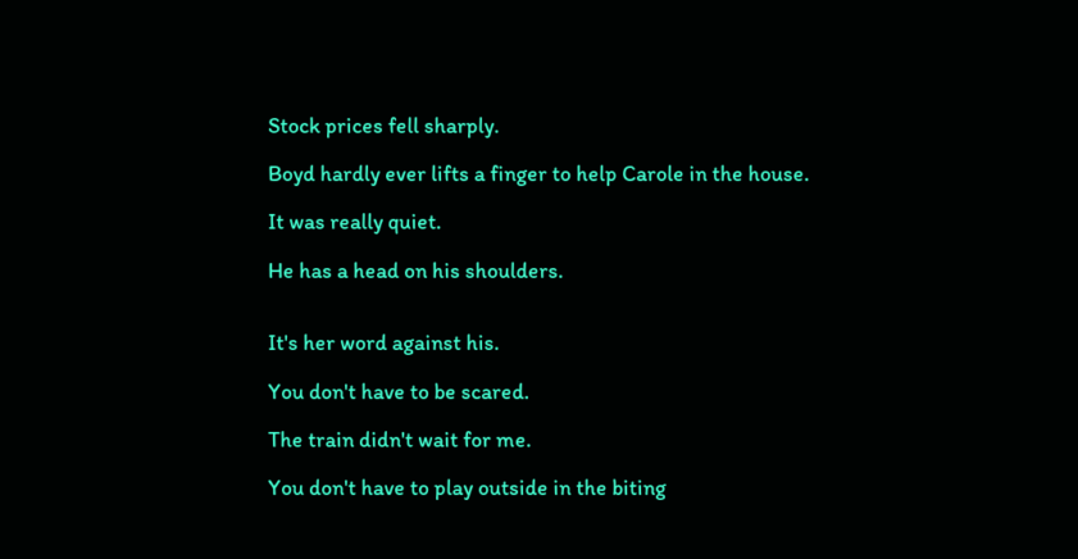Stock prices fell sharply.

Boyd hardly ever lifts a finger to help Carole in the house.

It was really quiet.

He has a head on his shoulders.


It's her word against his.

You don't have to be scared.

The train didn't wait for me.

You don't have to play outside in the biting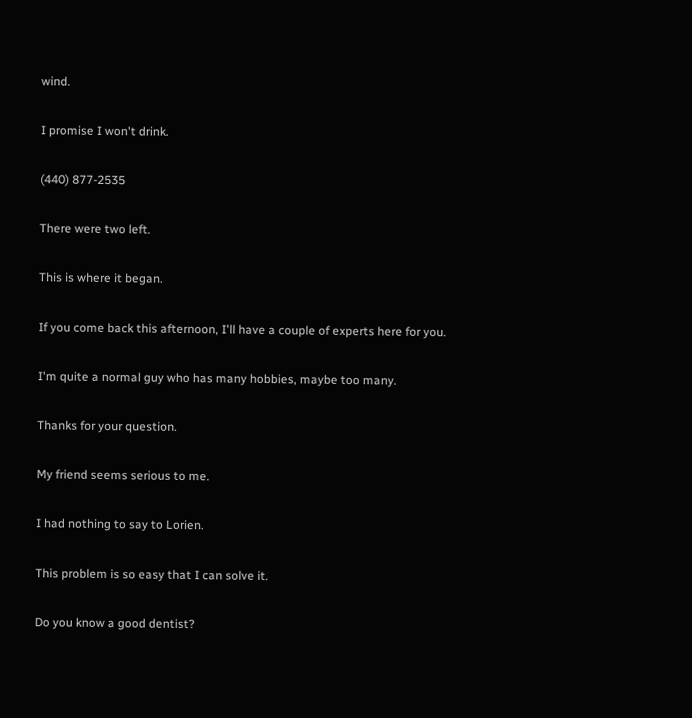wind.

I promise I won't drink.

(440) 877-2535

There were two left.

This is where it began.

If you come back this afternoon, I'll have a couple of experts here for you.

I'm quite a normal guy who has many hobbies, maybe too many.

Thanks for your question.

My friend seems serious to me.

I had nothing to say to Lorien.

This problem is so easy that I can solve it.

Do you know a good dentist?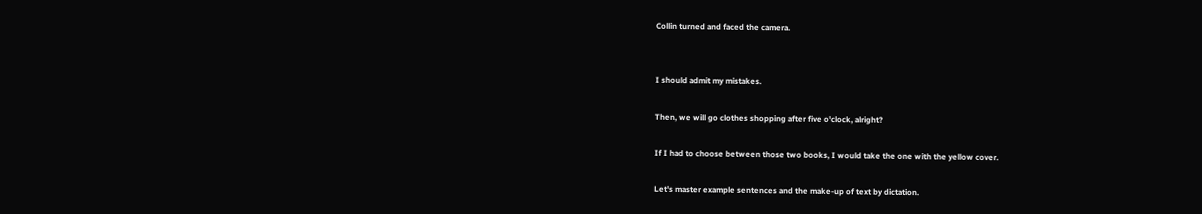Collin turned and faced the camera.


I should admit my mistakes.

Then, we will go clothes shopping after five o'clock, alright?

If I had to choose between those two books, I would take the one with the yellow cover.

Let's master example sentences and the make-up of text by dictation.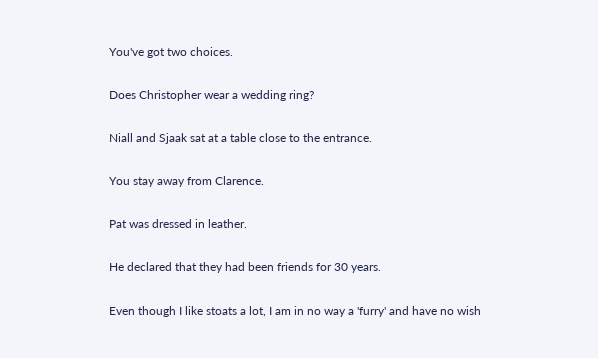You've got two choices.

Does Christopher wear a wedding ring?

Niall and Sjaak sat at a table close to the entrance.

You stay away from Clarence.

Pat was dressed in leather.

He declared that they had been friends for 30 years.

Even though I like stoats a lot, I am in no way a 'furry' and have no wish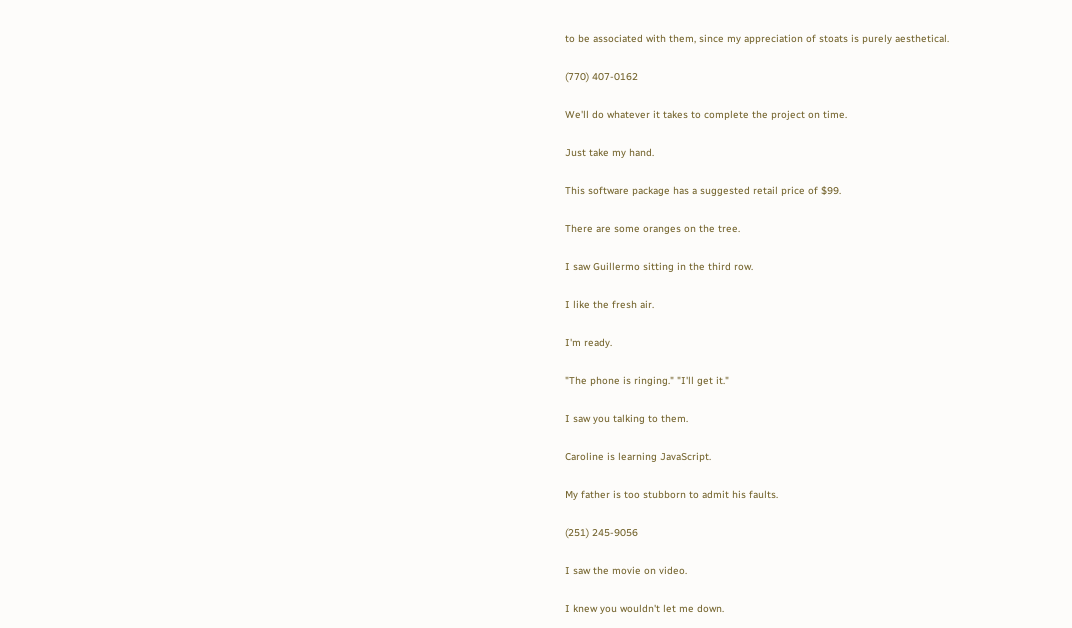to be associated with them, since my appreciation of stoats is purely aesthetical.

(770) 407-0162

We'll do whatever it takes to complete the project on time.

Just take my hand.

This software package has a suggested retail price of $99.

There are some oranges on the tree.

I saw Guillermo sitting in the third row.

I like the fresh air.

I'm ready.

"The phone is ringing." "I'll get it."

I saw you talking to them.

Caroline is learning JavaScript.

My father is too stubborn to admit his faults.

(251) 245-9056

I saw the movie on video.

I knew you wouldn't let me down.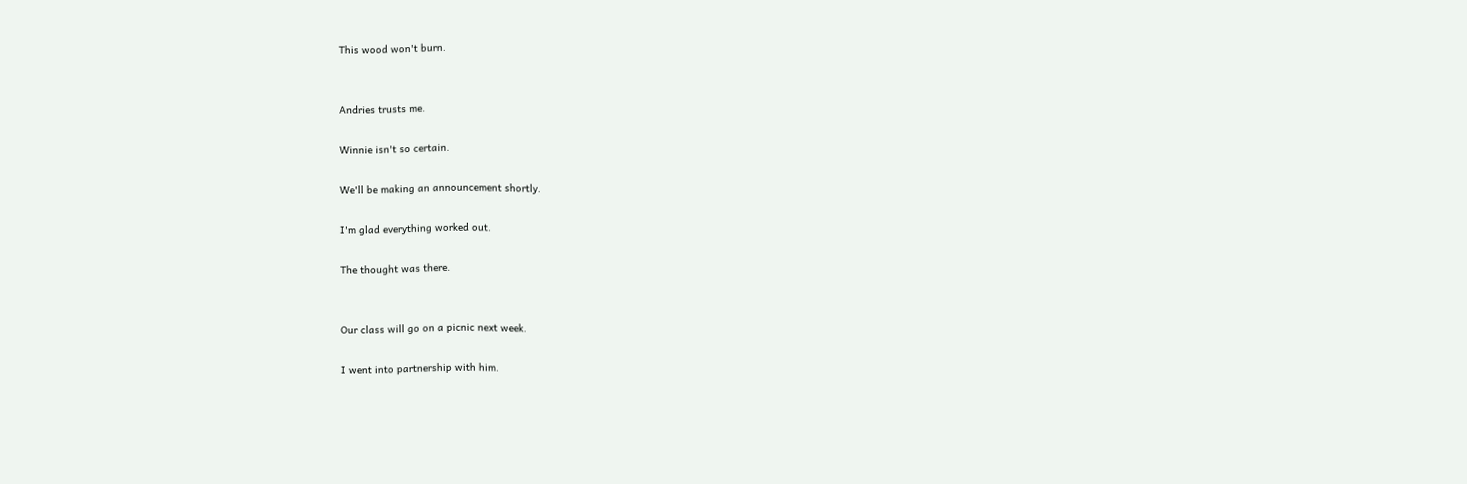This wood won't burn.


Andries trusts me.

Winnie isn't so certain.

We'll be making an announcement shortly.

I'm glad everything worked out.

The thought was there.


Our class will go on a picnic next week.

I went into partnership with him.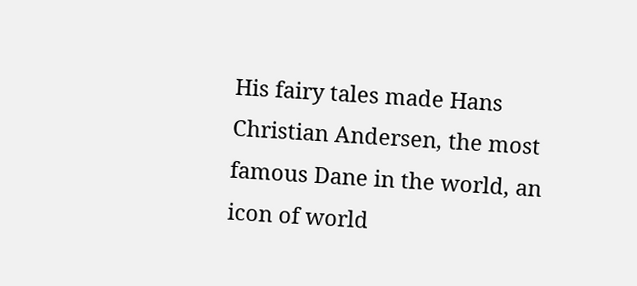His fairy tales made Hans Christian Andersen, the most famous Dane in the world, an icon of world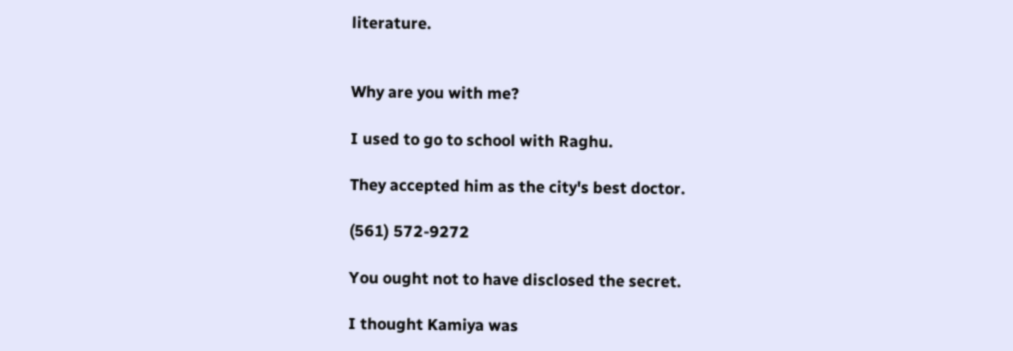literature.


Why are you with me?

I used to go to school with Raghu.

They accepted him as the city's best doctor.

(561) 572-9272

You ought not to have disclosed the secret.

I thought Kamiya was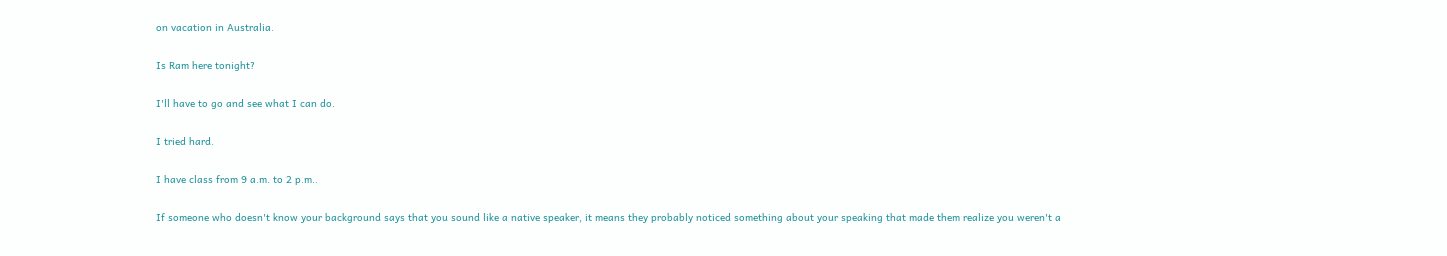on vacation in Australia.

Is Ram here tonight?

I'll have to go and see what I can do.

I tried hard.

I have class from 9 a.m. to 2 p.m..

If someone who doesn't know your background says that you sound like a native speaker, it means they probably noticed something about your speaking that made them realize you weren't a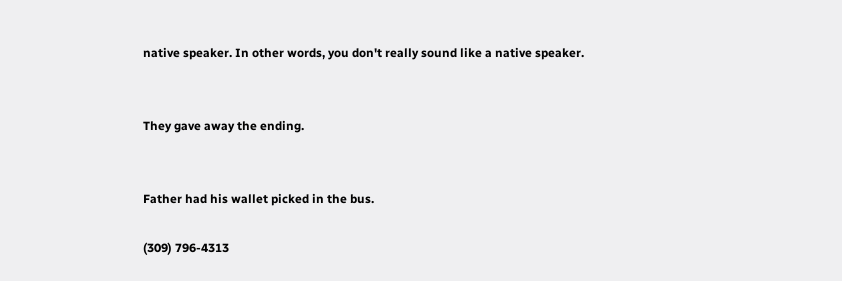native speaker. In other words, you don't really sound like a native speaker.


They gave away the ending.


Father had his wallet picked in the bus.

(309) 796-4313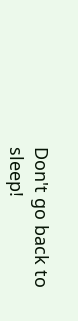Don't go back to sleep!